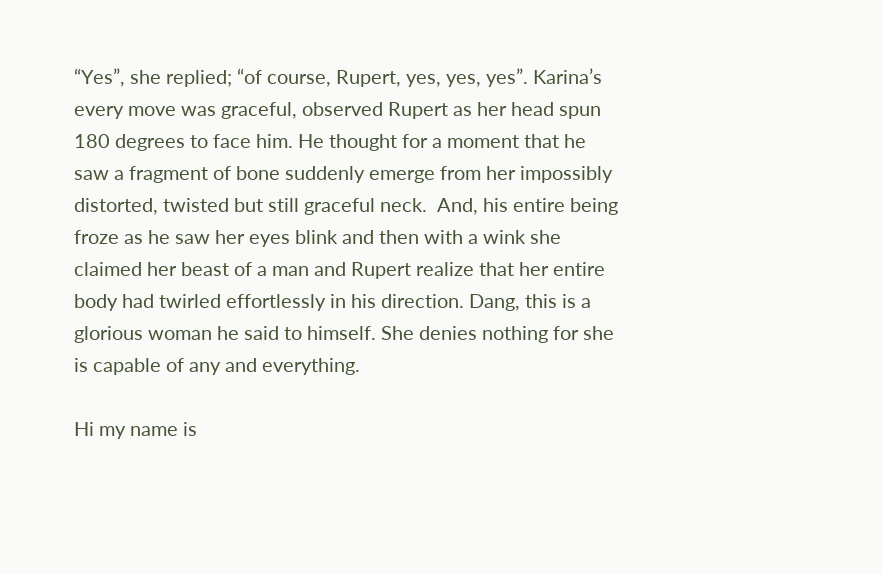“Yes”, she replied; “of course, Rupert, yes, yes, yes”. Karina’s every move was graceful, observed Rupert as her head spun 180 degrees to face him. He thought for a moment that he saw a fragment of bone suddenly emerge from her impossibly distorted, twisted but still graceful neck.  And, his entire being froze as he saw her eyes blink and then with a wink she claimed her beast of a man and Rupert realize that her entire body had twirled effortlessly in his direction. Dang, this is a glorious woman he said to himself. She denies nothing for she is capable of any and everything.

Hi my name is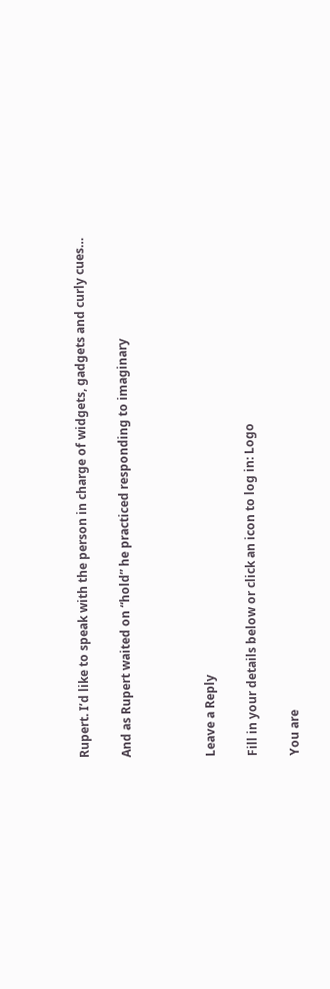Rupert. I’d like to speak with the person in charge of widgets, gadgets and curly cues…

And as Rupert waited on “hold” he practiced responding to imaginary



Leave a Reply

Fill in your details below or click an icon to log in: Logo

You are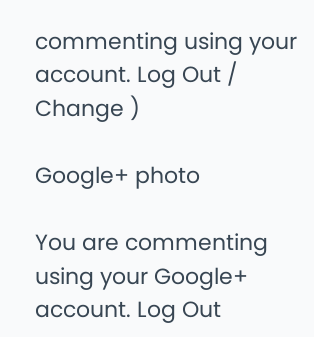commenting using your account. Log Out /  Change )

Google+ photo

You are commenting using your Google+ account. Log Out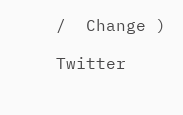/  Change )

Twitter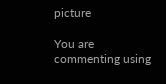picture

You are commenting using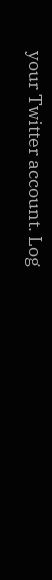your Twitter account. Log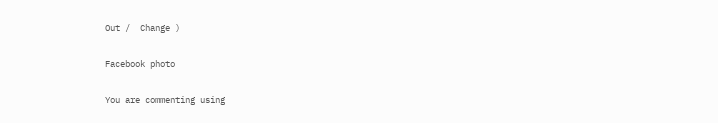Out /  Change )

Facebook photo

You are commenting using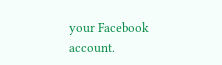your Facebook account.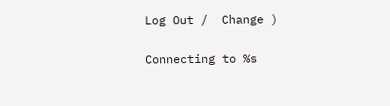Log Out /  Change )


Connecting to %s